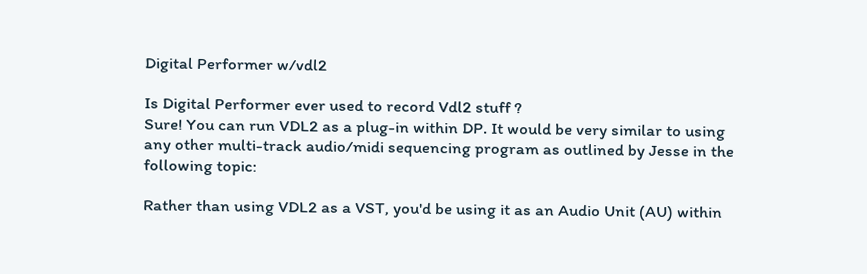Digital Performer w/vdl2

Is Digital Performer ever used to record Vdl2 stuff ?
Sure! You can run VDL2 as a plug-in within DP. It would be very similar to using any other multi-track audio/midi sequencing program as outlined by Jesse in the following topic:

Rather than using VDL2 as a VST, you'd be using it as an Audio Unit (AU) within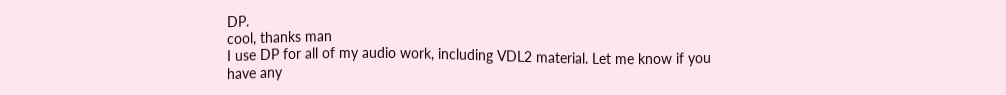DP.
cool, thanks man
I use DP for all of my audio work, including VDL2 material. Let me know if you have any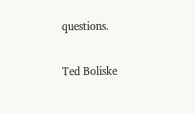questions.

Ted Boliske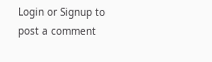Login or Signup to post a comment